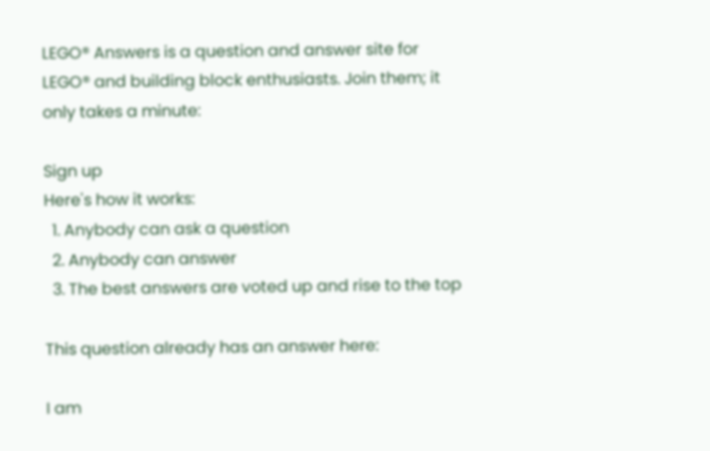LEGO® Answers is a question and answer site for LEGO® and building block enthusiasts. Join them; it only takes a minute:

Sign up
Here's how it works:
  1. Anybody can ask a question
  2. Anybody can answer
  3. The best answers are voted up and rise to the top

This question already has an answer here:

I am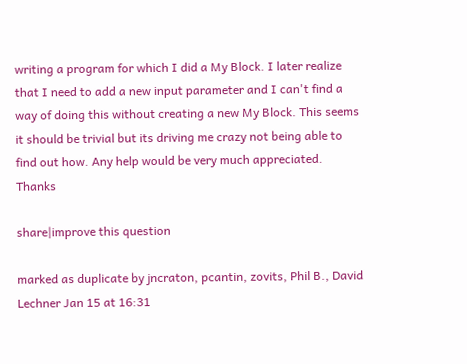writing a program for which I did a My Block. I later realize that I need to add a new input parameter and I can't find a way of doing this without creating a new My Block. This seems it should be trivial but its driving me crazy not being able to find out how. Any help would be very much appreciated. Thanks

share|improve this question

marked as duplicate by jncraton, pcantin, zovits, Phil B., David Lechner Jan 15 at 16:31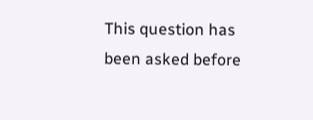This question has been asked before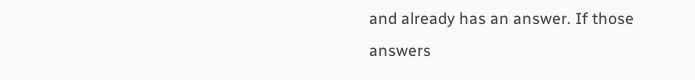and already has an answer. If those answers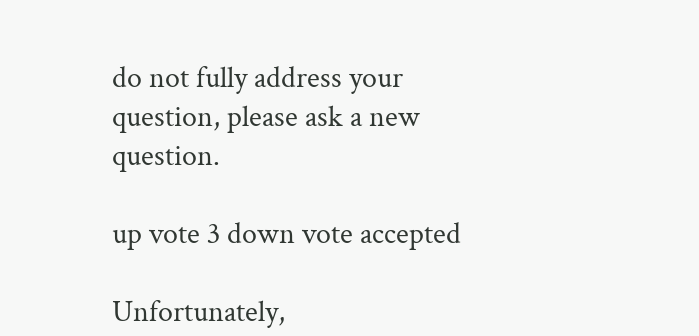do not fully address your question, please ask a new question.

up vote 3 down vote accepted

Unfortunately,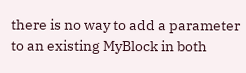there is no way to add a parameter to an existing MyBlock in both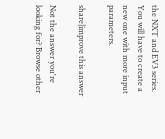the NXT and EV3 series. You will have to create a new one with more input parameters.

share|improve this answer

Not the answer you're looking for? Browse other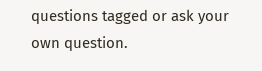questions tagged or ask your own question.